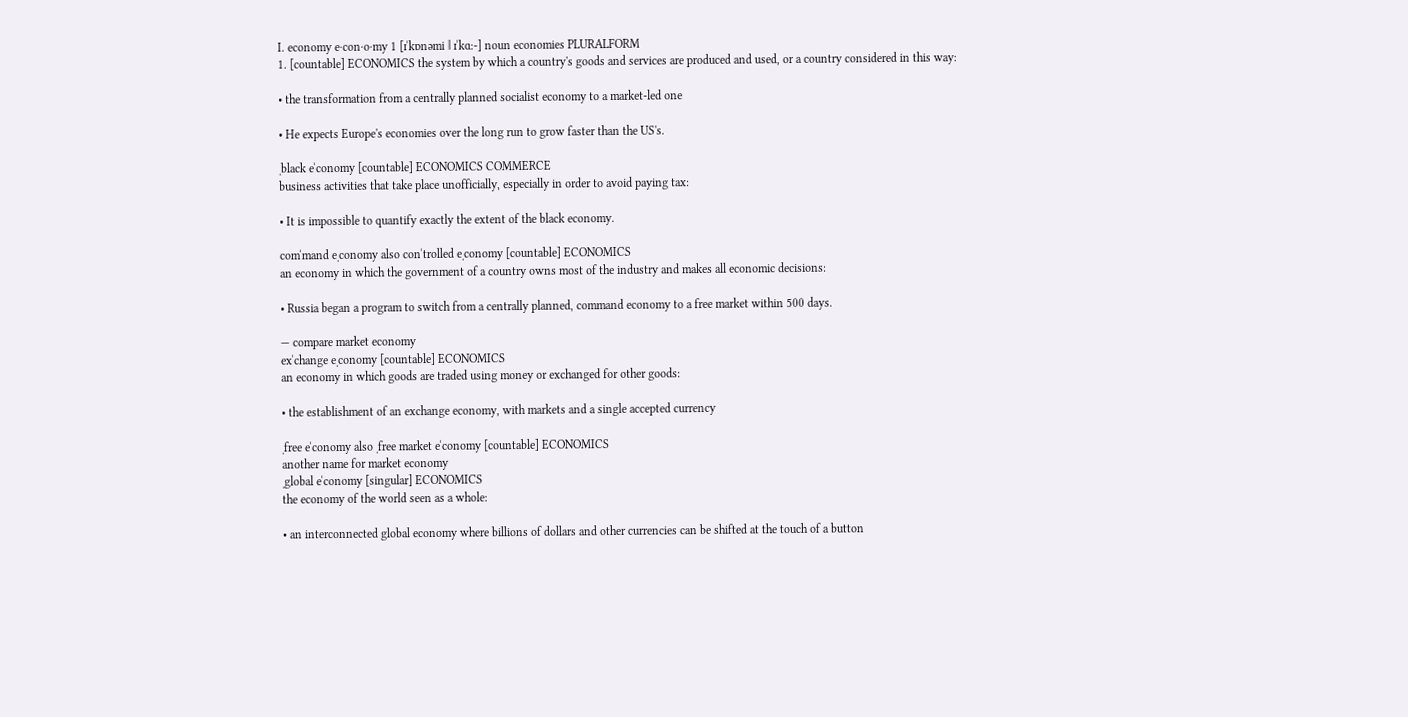I. economy e‧con‧o‧my 1 [ɪˈkɒnəmi ǁ ɪˈkɑː-] noun economies PLURALFORM
1. [countable] ECONOMICS the system by which a country's goods and services are produced and used, or a country considered in this way:

• the transformation from a centrally planned socialist economy to a market-led one

• He expects Europe's economies over the long run to grow faster than the US's.

ˌblack eˈconomy [countable] ECONOMICS COMMERCE
business activities that take place unofficially, especially in order to avoid paying tax:

• It is impossible to quantify exactly the extent of the black economy.

comˈmand eˌconomy also conˈtrolled eˌconomy [countable] ECONOMICS
an economy in which the government of a country owns most of the industry and makes all economic decisions:

• Russia began a program to switch from a centrally planned, command economy to a free market within 500 days.

— compare market economy
exˈchange eˌconomy [countable] ECONOMICS
an economy in which goods are traded using money or exchanged for other goods:

• the establishment of an exchange economy, with markets and a single accepted currency

ˌfree eˈconomy also ˌfree market eˈconomy [countable] ECONOMICS
another name for market economy
ˌglobal eˈconomy [singular] ECONOMICS
the economy of the world seen as a whole:

• an interconnected global economy where billions of dollars and other currencies can be shifted at the touch of a button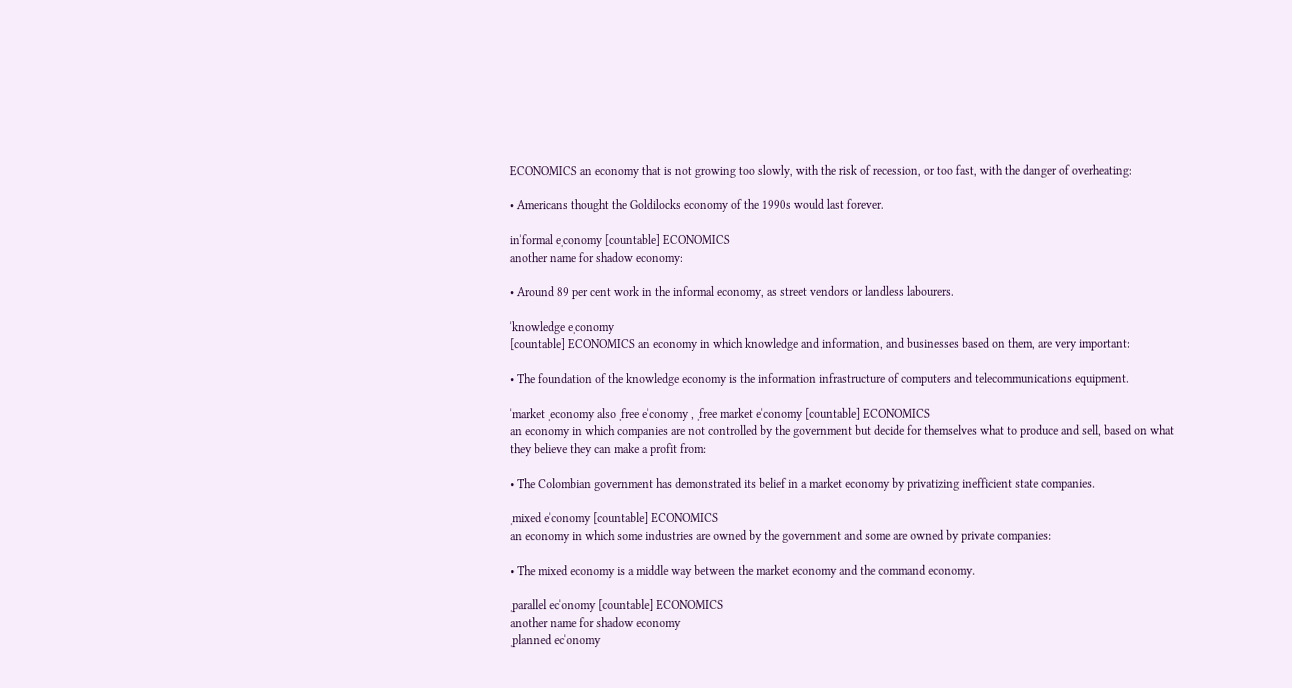ECONOMICS an economy that is not growing too slowly, with the risk of recession, or too fast, with the danger of overheating:

• Americans thought the Goldilocks economy of the 1990s would last forever.

inˈformal eˌconomy [countable] ECONOMICS
another name for shadow economy:

• Around 89 per cent work in the informal economy, as street vendors or landless labourers.

ˈknowledge eˌconomy
[countable] ECONOMICS an economy in which knowledge and information, and businesses based on them, are very important:

• The foundation of the knowledge economy is the information infrastructure of computers and telecommunications equipment.

ˈmarket ˌeconomy also ˌfree eˈconomy , ˌfree market eˈconomy [countable] ECONOMICS
an economy in which companies are not controlled by the government but decide for themselves what to produce and sell, based on what they believe they can make a profit from:

• The Colombian government has demonstrated its belief in a market economy by privatizing inefficient state companies.

ˌmixed eˈconomy [countable] ECONOMICS
an economy in which some industries are owned by the government and some are owned by private companies:

• The mixed economy is a middle way between the market economy and the command economy.

ˌparallel ecˈonomy [countable] ECONOMICS
another name for shadow economy
ˌplanned ecˈonomy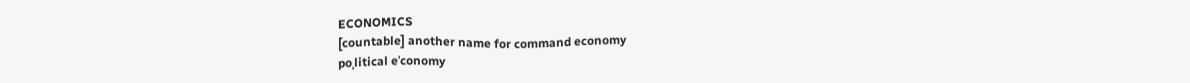ECONOMICS
[countable] another name for command economy
poˌlitical eˈconomy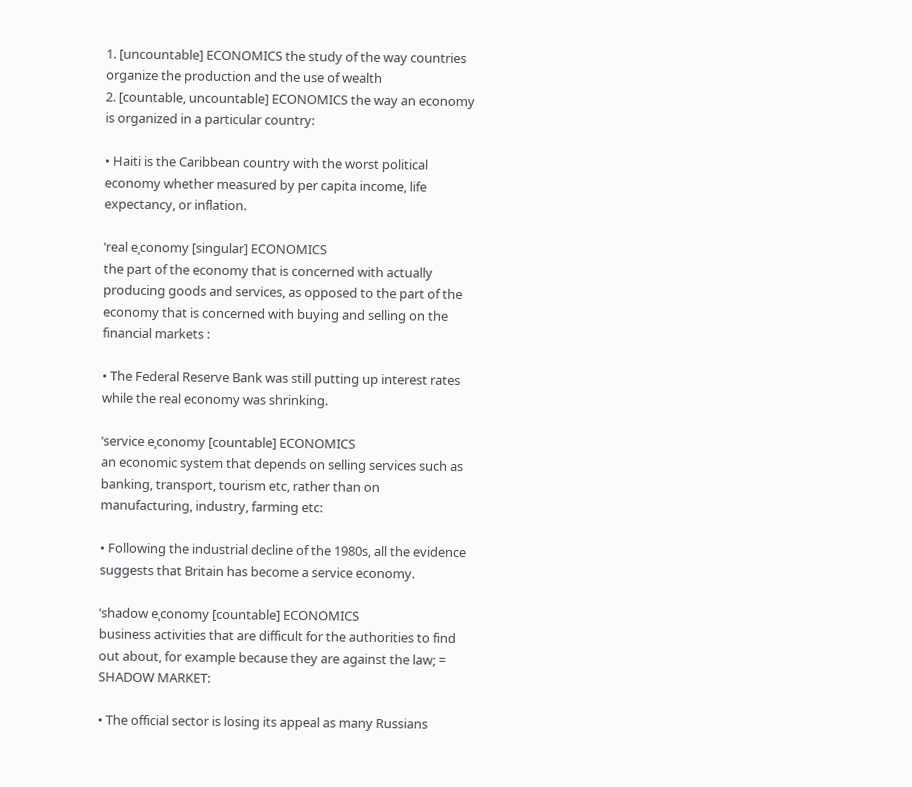1. [uncountable] ECONOMICS the study of the way countries organize the production and the use of wealth
2. [countable, uncountable] ECONOMICS the way an economy is organized in a particular country:

• Haiti is the Caribbean country with the worst political economy whether measured by per capita income, life expectancy, or inflation.

ˈreal eˌconomy [singular] ECONOMICS
the part of the economy that is concerned with actually producing goods and services, as opposed to the part of the economy that is concerned with buying and selling on the financial markets :

• The Federal Reserve Bank was still putting up interest rates while the real economy was shrinking.

ˈservice eˌconomy [countable] ECONOMICS
an economic system that depends on selling services such as banking, transport, tourism etc, rather than on manufacturing, industry, farming etc:

• Following the industrial decline of the 1980s, all the evidence suggests that Britain has become a service economy.

ˈshadow eˌconomy [countable] ECONOMICS
business activities that are difficult for the authorities to find out about, for example because they are against the law; = SHADOW MARKET:

• The official sector is losing its appeal as many Russians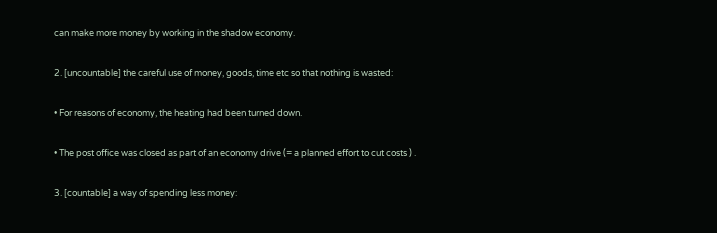can make more money by working in the shadow economy.

2. [uncountable] the careful use of money, goods, time etc so that nothing is wasted:

• For reasons of economy, the heating had been turned down.

• The post office was closed as part of an economy drive (= a planned effort to cut costs ) .

3. [countable] a way of spending less money: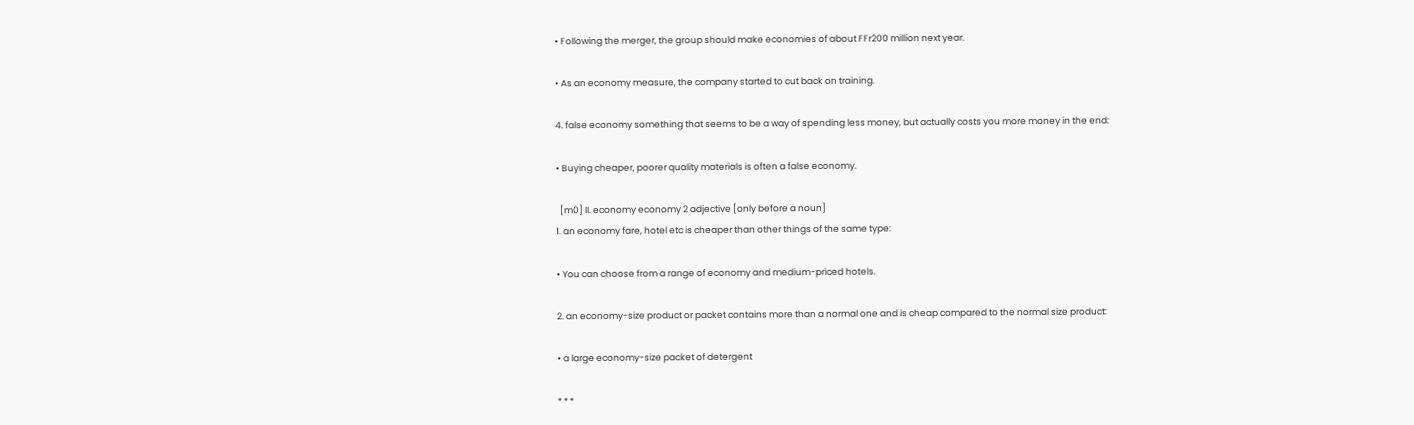• Following the merger, the group should make economies of about FFr200 million next year.

• As an economy measure, the company started to cut back on training.

4. false economy something that seems to be a way of spending less money, but actually costs you more money in the end:

• Buying cheaper, poorer quality materials is often a false economy.

  [m0] II. economy economy 2 adjective [only before a noun]
1. an economy fare, hotel etc is cheaper than other things of the same type:

• You can choose from a range of economy and medium-priced hotels.

2. an economy-size product or packet contains more than a normal one and is cheap compared to the normal size product:

• a large economy-size packet of detergent

* * *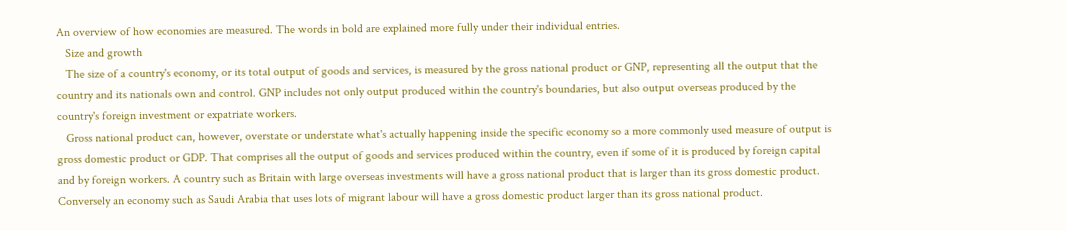An overview of how economies are measured. The words in bold are explained more fully under their individual entries.
   Size and growth
   The size of a country's economy, or its total output of goods and services, is measured by the gross national product or GNP, representing all the output that the country and its nationals own and control. GNP includes not only output produced within the country's boundaries, but also output overseas produced by the country's foreign investment or expatriate workers.
   Gross national product can, however, overstate or understate what's actually happening inside the specific economy so a more commonly used measure of output is gross domestic product or GDP. That comprises all the output of goods and services produced within the country, even if some of it is produced by foreign capital and by foreign workers. A country such as Britain with large overseas investments will have a gross national product that is larger than its gross domestic product. Conversely an economy such as Saudi Arabia that uses lots of migrant labour will have a gross domestic product larger than its gross national product.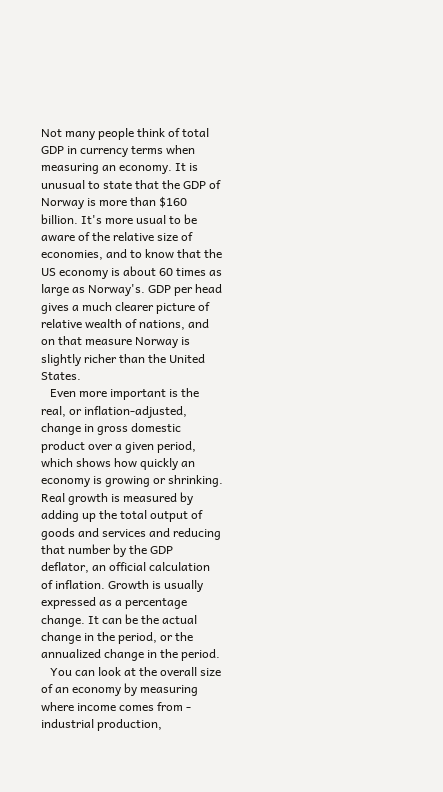Not many people think of total GDP in currency terms when measuring an economy. It is unusual to state that the GDP of Norway is more than $160 billion. It's more usual to be aware of the relative size of economies, and to know that the US economy is about 60 times as large as Norway's. GDP per head gives a much clearer picture of relative wealth of nations, and on that measure Norway is slightly richer than the United States.
   Even more important is the real, or inflation-adjusted, change in gross domestic product over a given period, which shows how quickly an economy is growing or shrinking. Real growth is measured by adding up the total output of goods and services and reducing that number by the GDP deflator, an official calculation of inflation. Growth is usually expressed as a percentage change. It can be the actual change in the period, or the annualized change in the period.
   You can look at the overall size of an economy by measuring where income comes from - industrial production,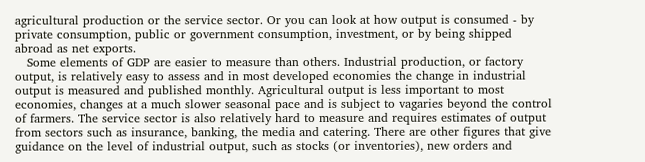agricultural production or the service sector. Or you can look at how output is consumed - by private consumption, public or government consumption, investment, or by being shipped abroad as net exports.
   Some elements of GDP are easier to measure than others. Industrial production, or factory output, is relatively easy to assess and in most developed economies the change in industrial output is measured and published monthly. Agricultural output is less important to most economies, changes at a much slower seasonal pace and is subject to vagaries beyond the control of farmers. The service sector is also relatively hard to measure and requires estimates of output from sectors such as insurance, banking, the media and catering. There are other figures that give guidance on the level of industrial output, such as stocks (or inventories), new orders and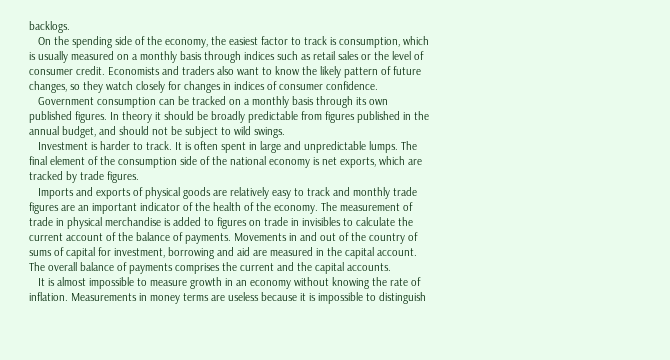backlogs.
   On the spending side of the economy, the easiest factor to track is consumption, which is usually measured on a monthly basis through indices such as retail sales or the level of consumer credit. Economists and traders also want to know the likely pattern of future changes, so they watch closely for changes in indices of consumer confidence.
   Government consumption can be tracked on a monthly basis through its own published figures. In theory it should be broadly predictable from figures published in the annual budget, and should not be subject to wild swings.
   Investment is harder to track. It is often spent in large and unpredictable lumps. The final element of the consumption side of the national economy is net exports, which are tracked by trade figures.
   Imports and exports of physical goods are relatively easy to track and monthly trade figures are an important indicator of the health of the economy. The measurement of trade in physical merchandise is added to figures on trade in invisibles to calculate the current account of the balance of payments. Movements in and out of the country of sums of capital for investment, borrowing and aid are measured in the capital account. The overall balance of payments comprises the current and the capital accounts.
   It is almost impossible to measure growth in an economy without knowing the rate of inflation. Measurements in money terms are useless because it is impossible to distinguish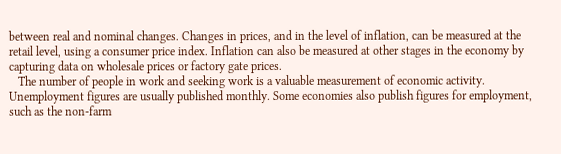between real and nominal changes. Changes in prices, and in the level of inflation, can be measured at the retail level, using a consumer price index. Inflation can also be measured at other stages in the economy by capturing data on wholesale prices or factory gate prices.
   The number of people in work and seeking work is a valuable measurement of economic activity. Unemployment figures are usually published monthly. Some economies also publish figures for employment, such as the non-farm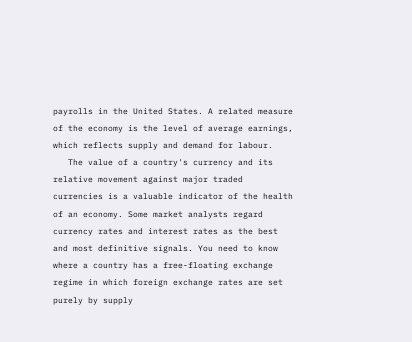payrolls in the United States. A related measure of the economy is the level of average earnings, which reflects supply and demand for labour.
   The value of a country's currency and its relative movement against major traded currencies is a valuable indicator of the health of an economy. Some market analysts regard currency rates and interest rates as the best and most definitive signals. You need to know where a country has a free-floating exchange regime in which foreign exchange rates are set purely by supply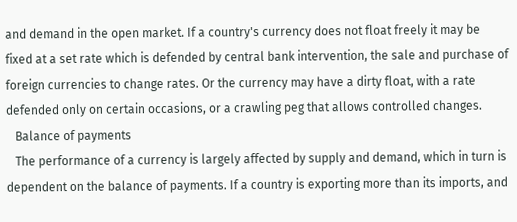and demand in the open market. If a country's currency does not float freely it may be fixed at a set rate which is defended by central bank intervention, the sale and purchase of foreign currencies to change rates. Or the currency may have a dirty float, with a rate defended only on certain occasions, or a crawling peg that allows controlled changes.
   Balance of payments
   The performance of a currency is largely affected by supply and demand, which in turn is dependent on the balance of payments. If a country is exporting more than its imports, and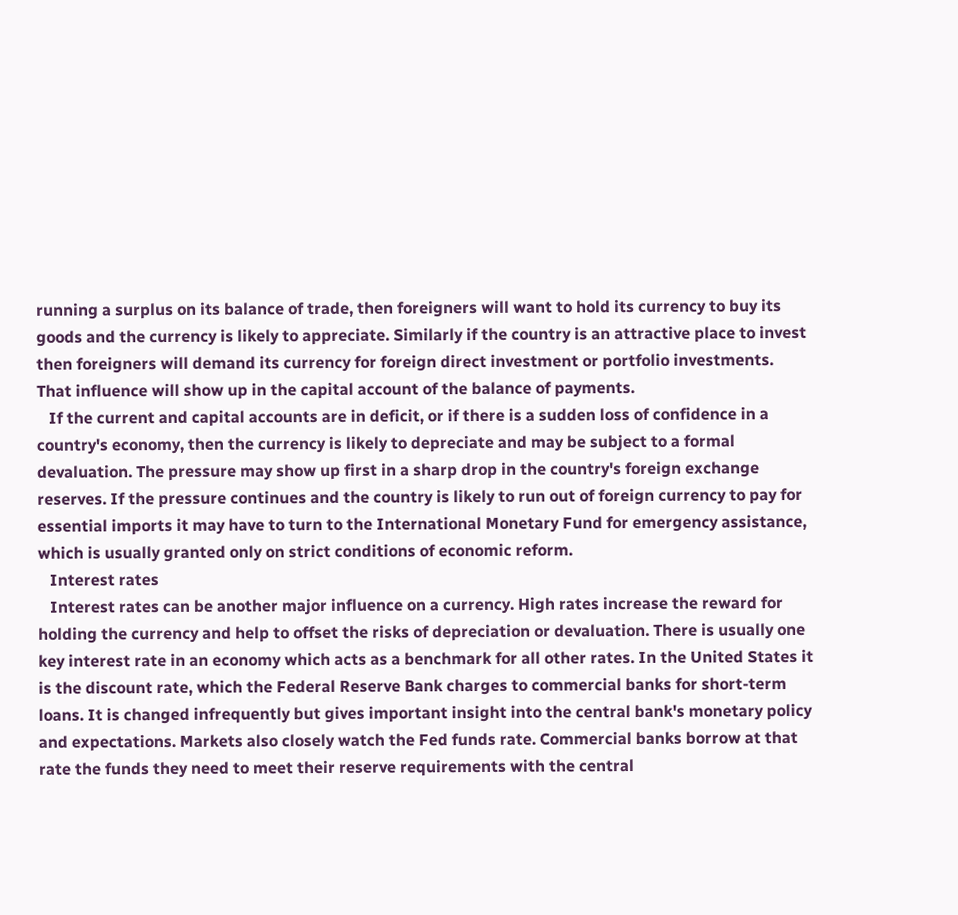running a surplus on its balance of trade, then foreigners will want to hold its currency to buy its goods and the currency is likely to appreciate. Similarly if the country is an attractive place to invest then foreigners will demand its currency for foreign direct investment or portfolio investments. That influence will show up in the capital account of the balance of payments.
   If the current and capital accounts are in deficit, or if there is a sudden loss of confidence in a country's economy, then the currency is likely to depreciate and may be subject to a formal devaluation. The pressure may show up first in a sharp drop in the country's foreign exchange reserves. If the pressure continues and the country is likely to run out of foreign currency to pay for essential imports it may have to turn to the International Monetary Fund for emergency assistance, which is usually granted only on strict conditions of economic reform.
   Interest rates
   Interest rates can be another major influence on a currency. High rates increase the reward for holding the currency and help to offset the risks of depreciation or devaluation. There is usually one key interest rate in an economy which acts as a benchmark for all other rates. In the United States it is the discount rate, which the Federal Reserve Bank charges to commercial banks for short-term loans. It is changed infrequently but gives important insight into the central bank's monetary policy and expectations. Markets also closely watch the Fed funds rate. Commercial banks borrow at that rate the funds they need to meet their reserve requirements with the central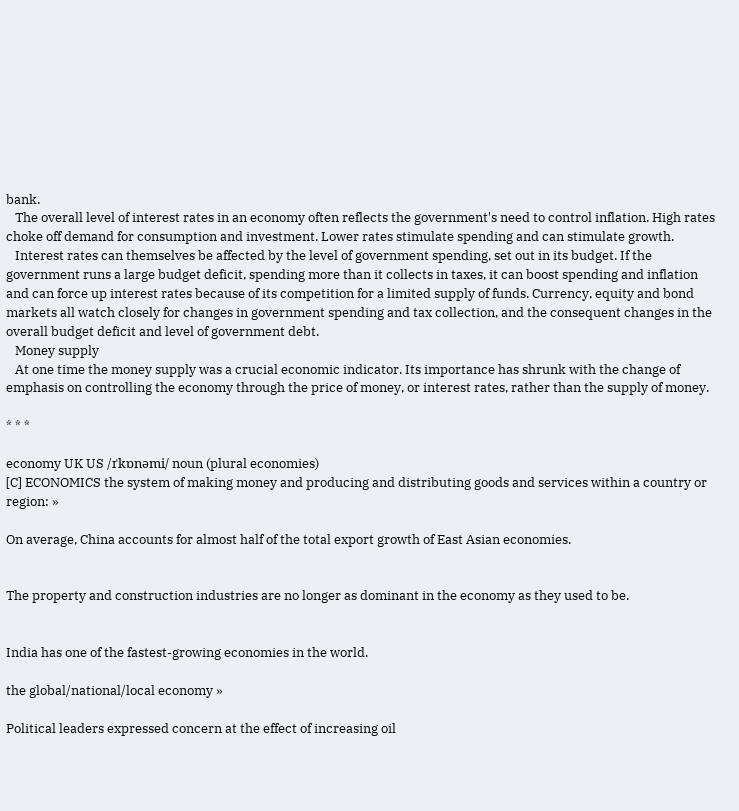bank.
   The overall level of interest rates in an economy often reflects the government's need to control inflation. High rates choke off demand for consumption and investment. Lower rates stimulate spending and can stimulate growth.
   Interest rates can themselves be affected by the level of government spending, set out in its budget. If the government runs a large budget deficit, spending more than it collects in taxes, it can boost spending and inflation and can force up interest rates because of its competition for a limited supply of funds. Currency, equity and bond markets all watch closely for changes in government spending and tax collection, and the consequent changes in the overall budget deficit and level of government debt.
   Money supply
   At one time the money supply was a crucial economic indicator. Its importance has shrunk with the change of emphasis on controlling the economy through the price of money, or interest rates, rather than the supply of money.

* * *

economy UK US /ɪˈkɒnəmi/ noun (plural economies)
[C] ECONOMICS the system of making money and producing and distributing goods and services within a country or region: »

On average, China accounts for almost half of the total export growth of East Asian economies.


The property and construction industries are no longer as dominant in the economy as they used to be.


India has one of the fastest-growing economies in the world.

the global/national/local economy »

Political leaders expressed concern at the effect of increasing oil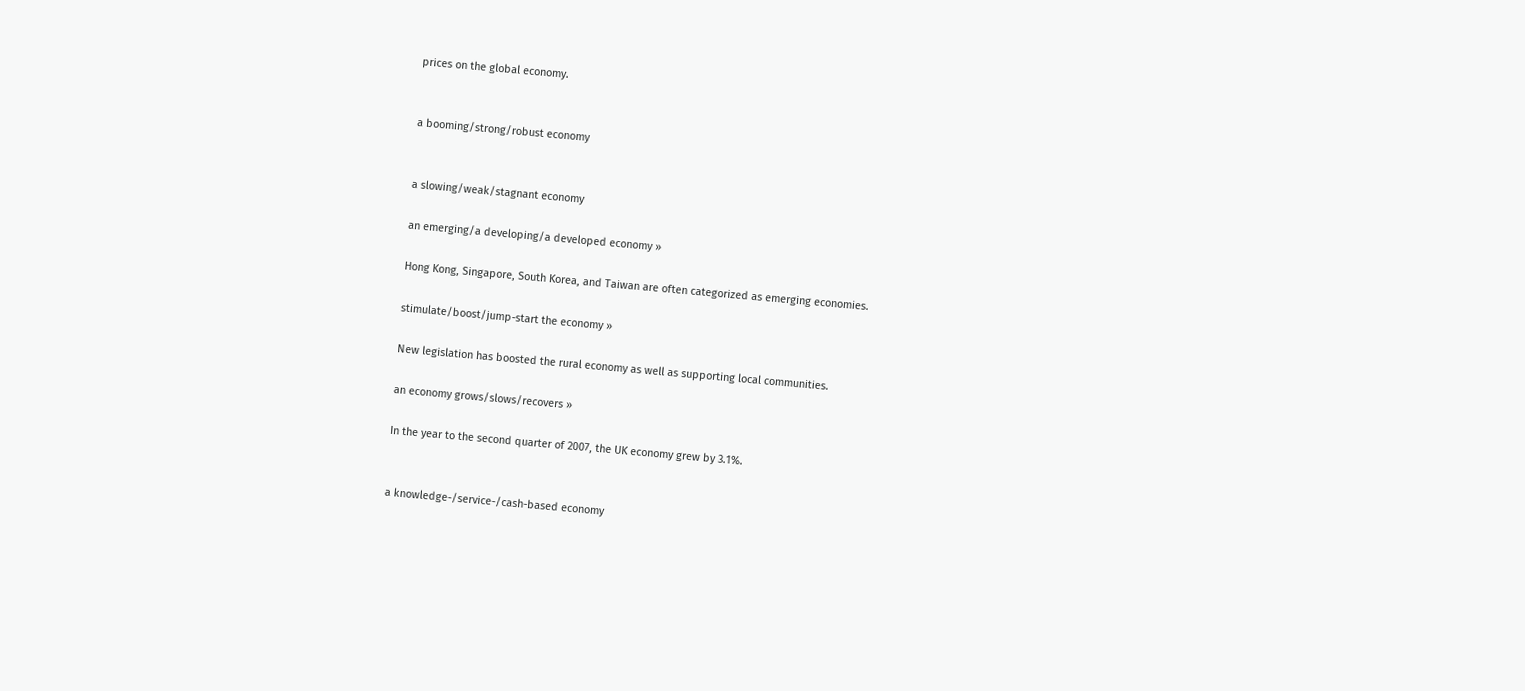prices on the global economy.


a booming/strong/robust economy


a slowing/weak/stagnant economy

an emerging/a developing/a developed economy »

Hong Kong, Singapore, South Korea, and Taiwan are often categorized as emerging economies.

stimulate/boost/jump-start the economy »

New legislation has boosted the rural economy as well as supporting local communities.

an economy grows/slows/recovers »

In the year to the second quarter of 2007, the UK economy grew by 3.1%.


a knowledge-/service-/cash-based economy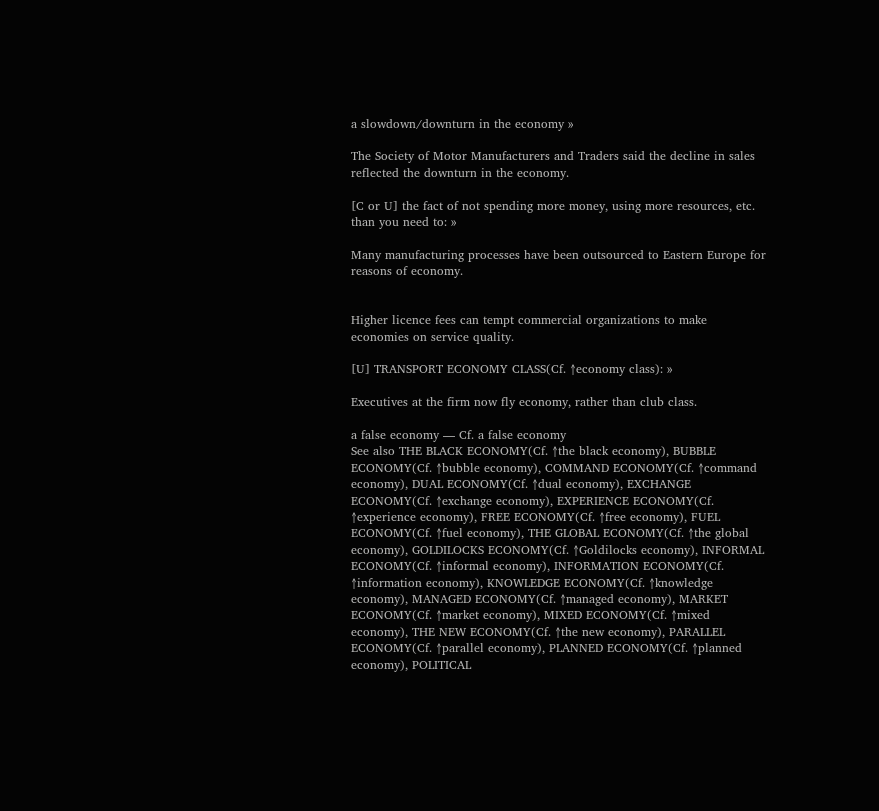a slowdown/downturn in the economy »

The Society of Motor Manufacturers and Traders said the decline in sales reflected the downturn in the economy.

[C or U] the fact of not spending more money, using more resources, etc. than you need to: »

Many manufacturing processes have been outsourced to Eastern Europe for reasons of economy.


Higher licence fees can tempt commercial organizations to make economies on service quality.

[U] TRANSPORT ECONOMY CLASS(Cf. ↑economy class): »

Executives at the firm now fly economy, rather than club class.

a false economy — Cf. a false economy
See also THE BLACK ECONOMY(Cf. ↑the black economy), BUBBLE ECONOMY(Cf. ↑bubble economy), COMMAND ECONOMY(Cf. ↑command economy), DUAL ECONOMY(Cf. ↑dual economy), EXCHANGE ECONOMY(Cf. ↑exchange economy), EXPERIENCE ECONOMY(Cf. ↑experience economy), FREE ECONOMY(Cf. ↑free economy), FUEL ECONOMY(Cf. ↑fuel economy), THE GLOBAL ECONOMY(Cf. ↑the global economy), GOLDILOCKS ECONOMY(Cf. ↑Goldilocks economy), INFORMAL ECONOMY(Cf. ↑informal economy), INFORMATION ECONOMY(Cf. ↑information economy), KNOWLEDGE ECONOMY(Cf. ↑knowledge economy), MANAGED ECONOMY(Cf. ↑managed economy), MARKET ECONOMY(Cf. ↑market economy), MIXED ECONOMY(Cf. ↑mixed economy), THE NEW ECONOMY(Cf. ↑the new economy), PARALLEL ECONOMY(Cf. ↑parallel economy), PLANNED ECONOMY(Cf. ↑planned economy), POLITICAL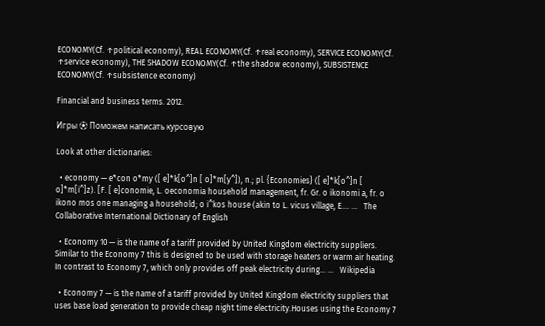ECONOMY(Cf. ↑political economy), REAL ECONOMY(Cf. ↑real economy), SERVICE ECONOMY(Cf. ↑service economy), THE SHADOW ECONOMY(Cf. ↑the shadow economy), SUBSISTENCE ECONOMY(Cf. ↑subsistence economy)

Financial and business terms. 2012.

Игры ⚽ Поможем написать курсовую

Look at other dictionaries:

  • economy — e*con o*my ([ e]*k[o^]n [ o]*m[y^]), n.; pl. {Economies} ([ e]*k[o^]n [ o]*m[i^]z). [F. [ e]conomie, L. oeconomia household management, fr. Gr. o ikonomi a, fr. o ikono mos one managing a household; o i^kos house (akin to L. vicus village, E.… …   The Collaborative International Dictionary of English

  • Economy 10 — is the name of a tariff provided by United Kingdom electricity suppliers. Similar to the Economy 7 this is designed to be used with storage heaters or warm air heating. In contrast to Economy 7, which only provides off peak electricity during… …   Wikipedia

  • Economy 7 — is the name of a tariff provided by United Kingdom electricity suppliers that uses base load generation to provide cheap night time electricity.Houses using the Economy 7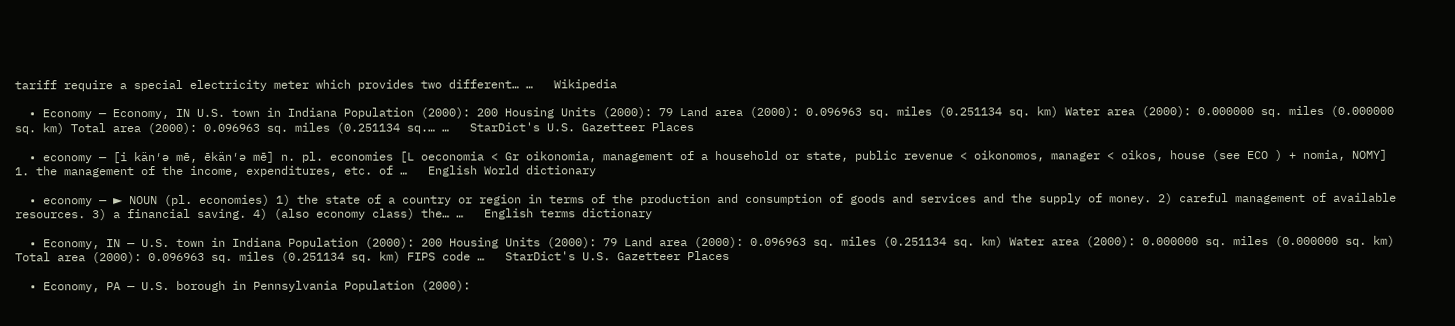tariff require a special electricity meter which provides two different… …   Wikipedia

  • Economy — Economy, IN U.S. town in Indiana Population (2000): 200 Housing Units (2000): 79 Land area (2000): 0.096963 sq. miles (0.251134 sq. km) Water area (2000): 0.000000 sq. miles (0.000000 sq. km) Total area (2000): 0.096963 sq. miles (0.251134 sq.… …   StarDict's U.S. Gazetteer Places

  • economy — [i kän′ə mē, ēkän′ə mē] n. pl. economies [L oeconomia < Gr oikonomia, management of a household or state, public revenue < oikonomos, manager < oikos, house (see ECO ) + nomia, NOMY] 1. the management of the income, expenditures, etc. of …   English World dictionary

  • economy — ► NOUN (pl. economies) 1) the state of a country or region in terms of the production and consumption of goods and services and the supply of money. 2) careful management of available resources. 3) a financial saving. 4) (also economy class) the… …   English terms dictionary

  • Economy, IN — U.S. town in Indiana Population (2000): 200 Housing Units (2000): 79 Land area (2000): 0.096963 sq. miles (0.251134 sq. km) Water area (2000): 0.000000 sq. miles (0.000000 sq. km) Total area (2000): 0.096963 sq. miles (0.251134 sq. km) FIPS code …   StarDict's U.S. Gazetteer Places

  • Economy, PA — U.S. borough in Pennsylvania Population (2000):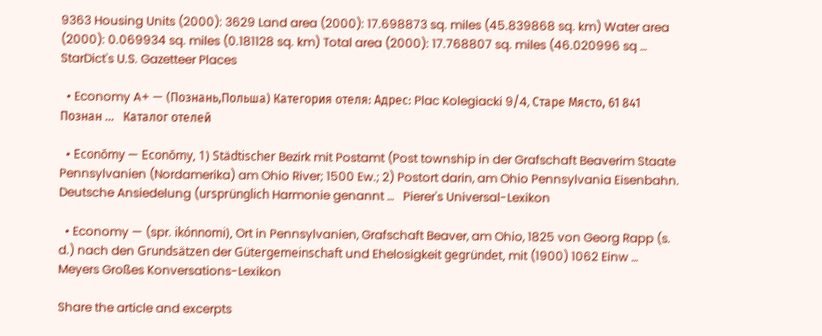9363 Housing Units (2000): 3629 Land area (2000): 17.698873 sq. miles (45.839868 sq. km) Water area (2000): 0.069934 sq. miles (0.181128 sq. km) Total area (2000): 17.768807 sq. miles (46.020996 sq …   StarDict's U.S. Gazetteer Places

  • Economy A+ — (Познань,Польша) Категория отеля: Адрес: Plac Kolegiacki 9/4, Старе Място, 61 841 Познан …   Каталог отелей

  • Econŏmy — Econŏmy, 1) Städtischer Bezirk mit Postamt (Post township in der Grafschaft Beaverim Staate Pennsylvanien (Nordamerika) am Ohio River; 1500 Ew.; 2) Postort darin, am Ohio Pennsylvania Eisenbahn. Deutsche Ansiedelung (ursprünglich Harmonie genannt …   Pierer's Universal-Lexikon

  • Economy — (spr. ikónnomi), Ort in Pennsylvanien, Grafschaft Beaver, am Ohio, 1825 von Georg Rapp (s. d.) nach den Grundsätzen der Gütergemeinschaft und Ehelosigkeit gegründet, mit (1900) 1062 Einw …   Meyers Großes Konversations-Lexikon

Share the article and excerpts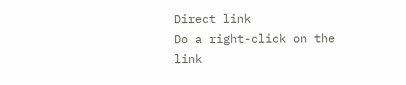Direct link
Do a right-click on the link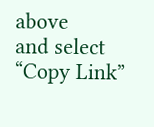above
and select “Copy Link”